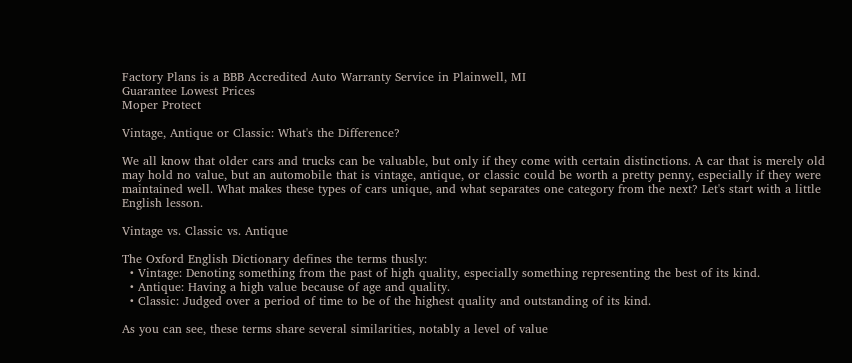Factory Plans is a BBB Accredited Auto Warranty Service in Plainwell, MI
Guarantee Lowest Prices
Moper Protect

Vintage, Antique or Classic: What's the Difference?

We all know that older cars and trucks can be valuable, but only if they come with certain distinctions. A car that is merely old may hold no value, but an automobile that is vintage, antique, or classic could be worth a pretty penny, especially if they were maintained well. What makes these types of cars unique, and what separates one category from the next? Let's start with a little English lesson.

Vintage vs. Classic vs. Antique

The Oxford English Dictionary defines the terms thusly:
  • Vintage: Denoting something from the past of high quality, especially something representing the best of its kind.
  • Antique: Having a high value because of age and quality.
  • Classic: Judged over a period of time to be of the highest quality and outstanding of its kind.

As you can see, these terms share several similarities, notably a level of value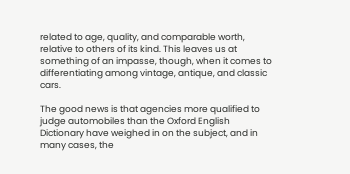related to age, quality, and comparable worth, relative to others of its kind. This leaves us at something of an impasse, though, when it comes to differentiating among vintage, antique, and classic cars.

The good news is that agencies more qualified to judge automobiles than the Oxford English Dictionary have weighed in on the subject, and in many cases, the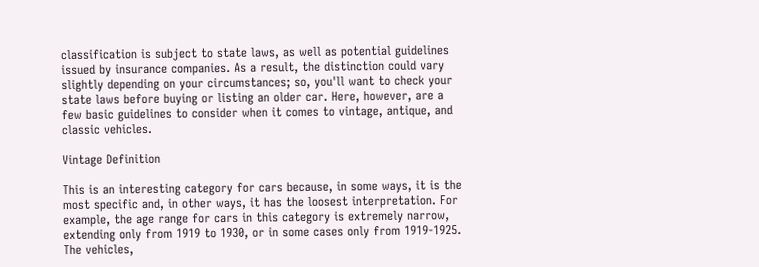classification is subject to state laws, as well as potential guidelines issued by insurance companies. As a result, the distinction could vary slightly depending on your circumstances; so, you'll want to check your state laws before buying or listing an older car. Here, however, are a few basic guidelines to consider when it comes to vintage, antique, and classic vehicles.

Vintage Definition

This is an interesting category for cars because, in some ways, it is the most specific and, in other ways, it has the loosest interpretation. For example, the age range for cars in this category is extremely narrow, extending only from 1919 to 1930, or in some cases only from 1919-1925. The vehicles,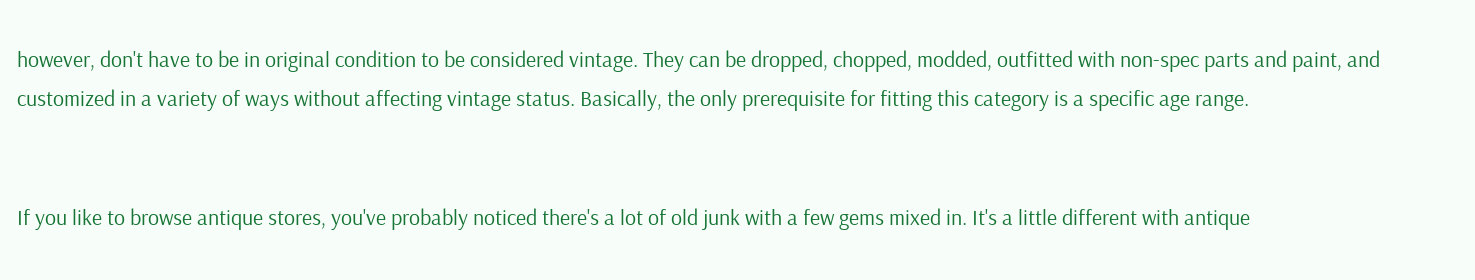however, don't have to be in original condition to be considered vintage. They can be dropped, chopped, modded, outfitted with non-spec parts and paint, and customized in a variety of ways without affecting vintage status. Basically, the only prerequisite for fitting this category is a specific age range.


If you like to browse antique stores, you've probably noticed there's a lot of old junk with a few gems mixed in. It's a little different with antique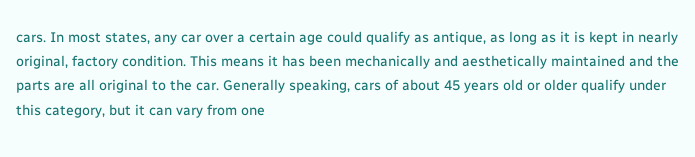cars. In most states, any car over a certain age could qualify as antique, as long as it is kept in nearly original, factory condition. This means it has been mechanically and aesthetically maintained and the parts are all original to the car. Generally speaking, cars of about 45 years old or older qualify under this category, but it can vary from one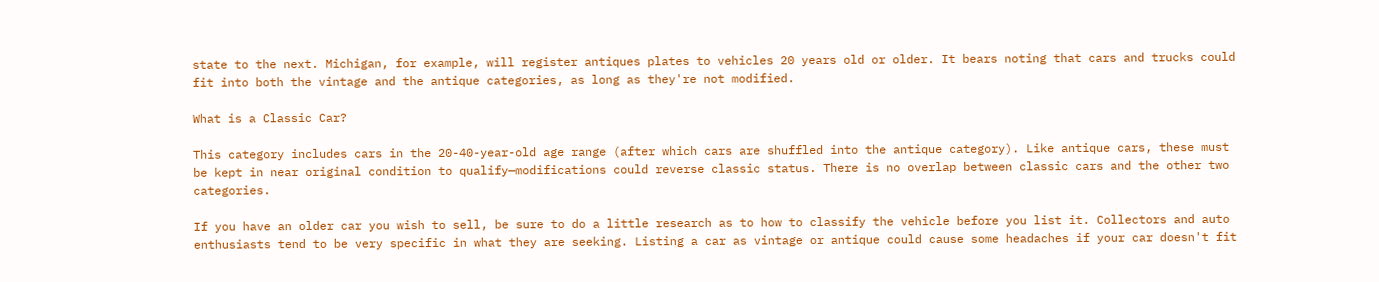state to the next. Michigan, for example, will register antiques plates to vehicles 20 years old or older. It bears noting that cars and trucks could fit into both the vintage and the antique categories, as long as they're not modified.

What is a Classic Car?

This category includes cars in the 20-40-year-old age range (after which cars are shuffled into the antique category). Like antique cars, these must be kept in near original condition to qualify—modifications could reverse classic status. There is no overlap between classic cars and the other two categories.

If you have an older car you wish to sell, be sure to do a little research as to how to classify the vehicle before you list it. Collectors and auto enthusiasts tend to be very specific in what they are seeking. Listing a car as vintage or antique could cause some headaches if your car doesn't fit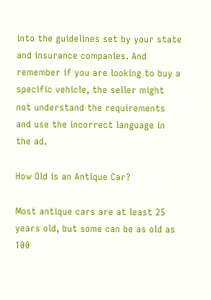into the guidelines set by your state and insurance companies. And remember if you are looking to buy a specific vehicle, the seller might not understand the requirements and use the incorrect language in the ad.

How Old is an Antique Car?

Most antique cars are at least 25 years old, but some can be as old as 100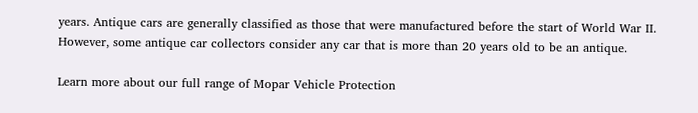years. Antique cars are generally classified as those that were manufactured before the start of World War II. However, some antique car collectors consider any car that is more than 20 years old to be an antique.

Learn more about our full range of Mopar Vehicle Protection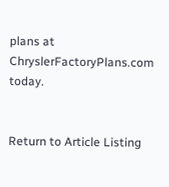plans at ChryslerFactoryPlans.com today.


Return to Article Listing